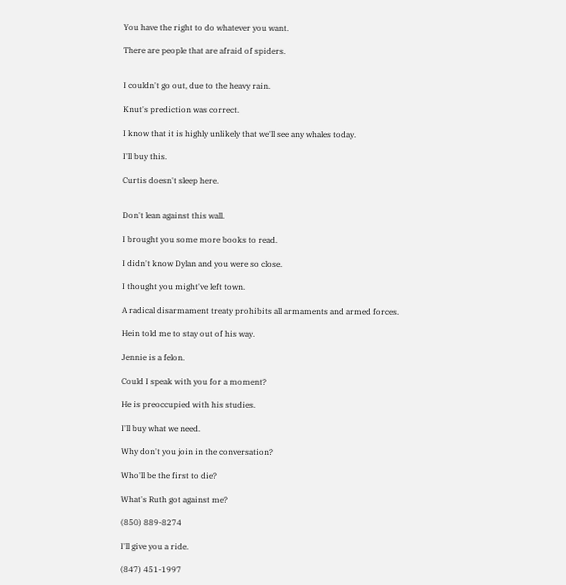You have the right to do whatever you want.

There are people that are afraid of spiders.


I couldn't go out, due to the heavy rain.

Knut's prediction was correct.

I know that it is highly unlikely that we'll see any whales today.

I'll buy this.

Curtis doesn't sleep here.


Don't lean against this wall.

I brought you some more books to read.

I didn't know Dylan and you were so close.

I thought you might've left town.

A radical disarmament treaty prohibits all armaments and armed forces.

Hein told me to stay out of his way.

Jennie is a felon.

Could I speak with you for a moment?

He is preoccupied with his studies.

I'll buy what we need.

Why don't you join in the conversation?

Who'll be the first to die?

What's Ruth got against me?

(850) 889-8274

I'll give you a ride.

(847) 451-1997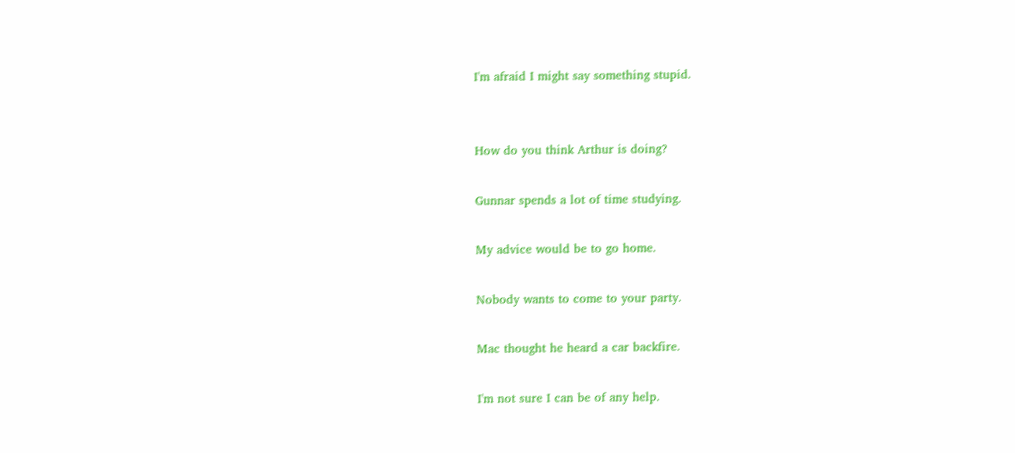I'm afraid I might say something stupid.


How do you think Arthur is doing?

Gunnar spends a lot of time studying.

My advice would be to go home.

Nobody wants to come to your party.

Mac thought he heard a car backfire.

I'm not sure I can be of any help.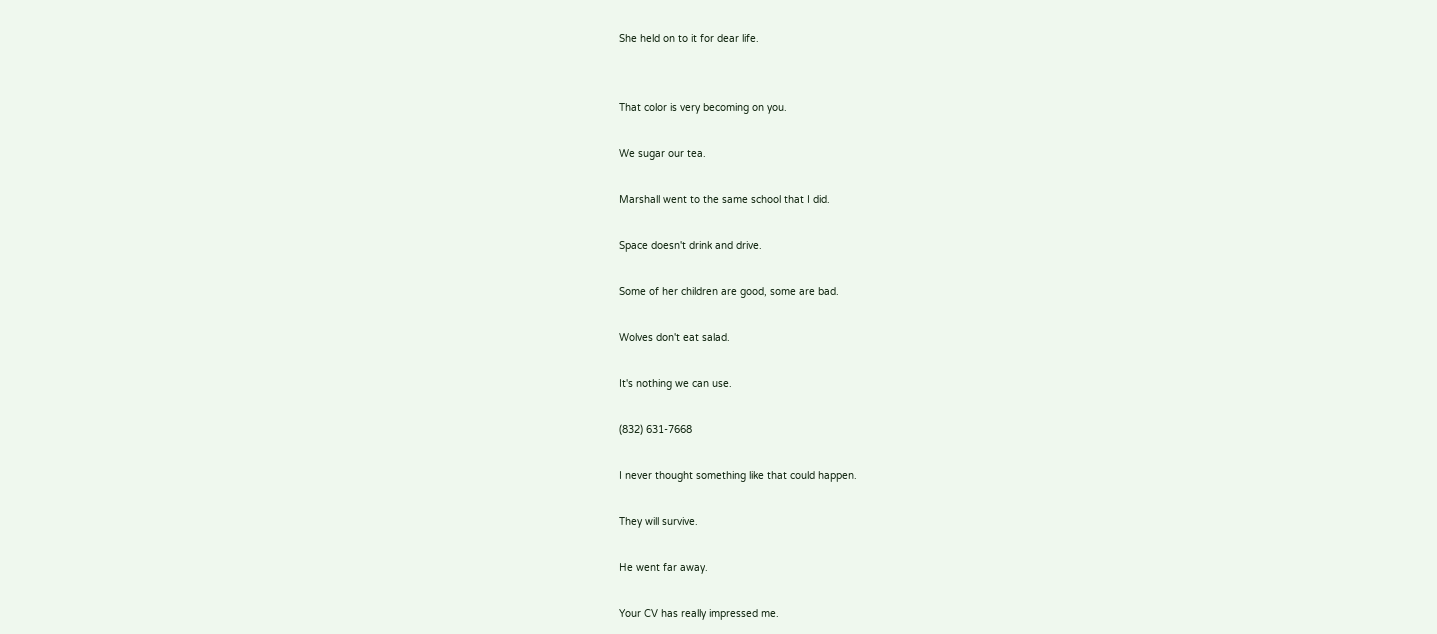She held on to it for dear life.


That color is very becoming on you.

We sugar our tea.

Marshall went to the same school that I did.

Space doesn't drink and drive.

Some of her children are good, some are bad.

Wolves don't eat salad.

It's nothing we can use.

(832) 631-7668

I never thought something like that could happen.

They will survive.

He went far away.

Your CV has really impressed me.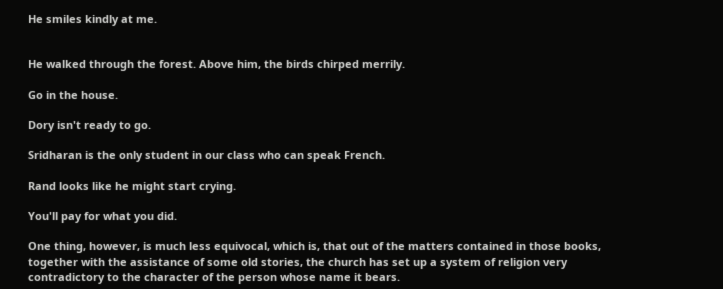He smiles kindly at me.


He walked through the forest. Above him, the birds chirped merrily.

Go in the house.

Dory isn't ready to go.

Sridharan is the only student in our class who can speak French.

Rand looks like he might start crying.

You'll pay for what you did.

One thing, however, is much less equivocal, which is, that out of the matters contained in those books, together with the assistance of some old stories, the church has set up a system of religion very contradictory to the character of the person whose name it bears.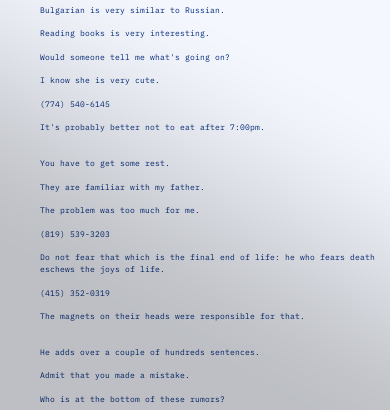Bulgarian is very similar to Russian.

Reading books is very interesting.

Would someone tell me what's going on?

I know she is very cute.

(774) 540-6145

It's probably better not to eat after 7:00pm.


You have to get some rest.

They are familiar with my father.

The problem was too much for me.

(819) 539-3203

Do not fear that which is the final end of life: he who fears death eschews the joys of life.

(415) 352-0319

The magnets on their heads were responsible for that.


He adds over a couple of hundreds sentences.

Admit that you made a mistake.

Who is at the bottom of these rumors?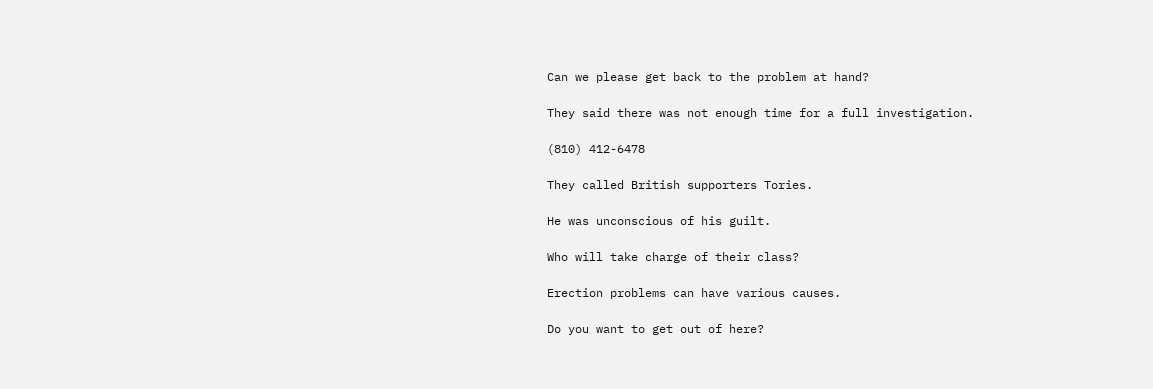Can we please get back to the problem at hand?

They said there was not enough time for a full investigation.

(810) 412-6478

They called British supporters Tories.

He was unconscious of his guilt.

Who will take charge of their class?

Erection problems can have various causes.

Do you want to get out of here?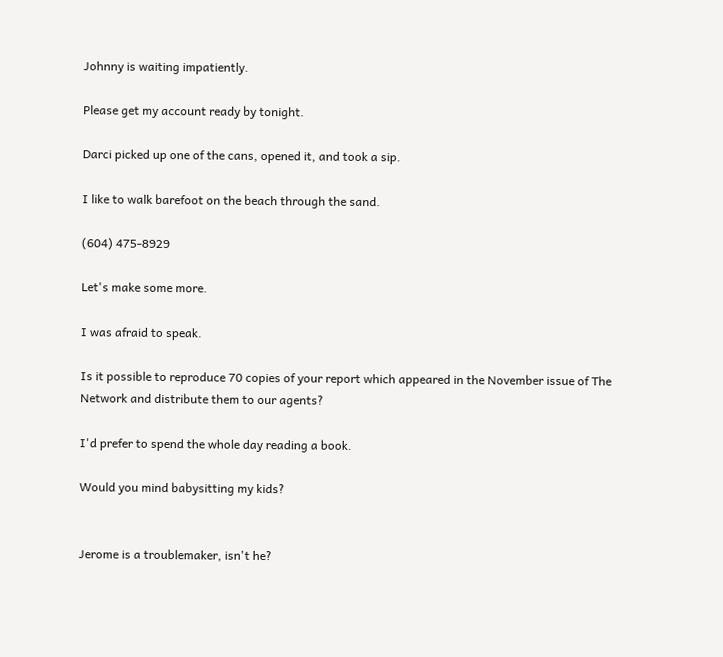Johnny is waiting impatiently.

Please get my account ready by tonight.

Darci picked up one of the cans, opened it, and took a sip.

I like to walk barefoot on the beach through the sand.

(604) 475-8929

Let's make some more.

I was afraid to speak.

Is it possible to reproduce 70 copies of your report which appeared in the November issue of The Network and distribute them to our agents?

I'd prefer to spend the whole day reading a book.

Would you mind babysitting my kids?


Jerome is a troublemaker, isn't he?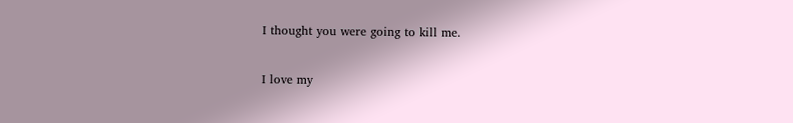I thought you were going to kill me.

I love my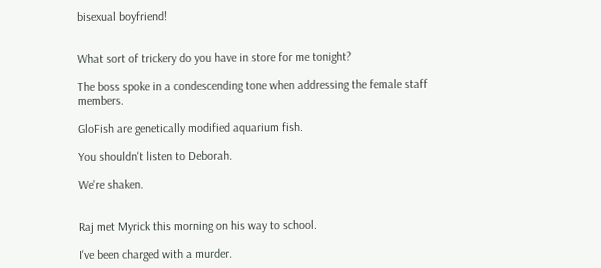bisexual boyfriend!


What sort of trickery do you have in store for me tonight?

The boss spoke in a condescending tone when addressing the female staff members.

GloFish are genetically modified aquarium fish.

You shouldn't listen to Deborah.

We're shaken.


Raj met Myrick this morning on his way to school.

I've been charged with a murder.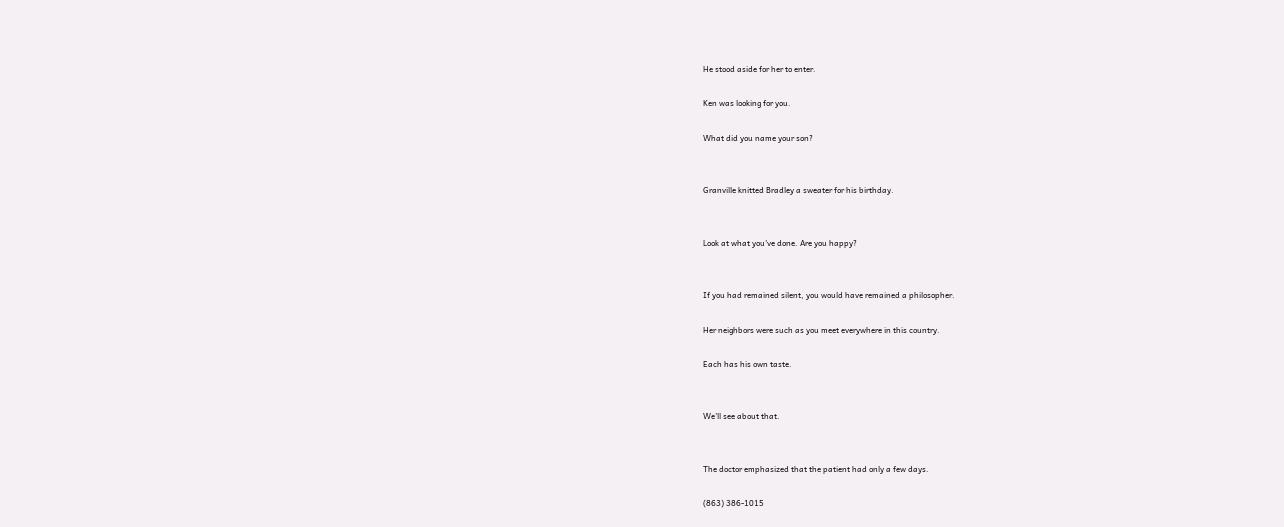He stood aside for her to enter.

Ken was looking for you.

What did you name your son?


Granville knitted Bradley a sweater for his birthday.


Look at what you've done. Are you happy?


If you had remained silent, you would have remained a philosopher.

Her neighbors were such as you meet everywhere in this country.

Each has his own taste.


We'll see about that.


The doctor emphasized that the patient had only a few days.

(863) 386-1015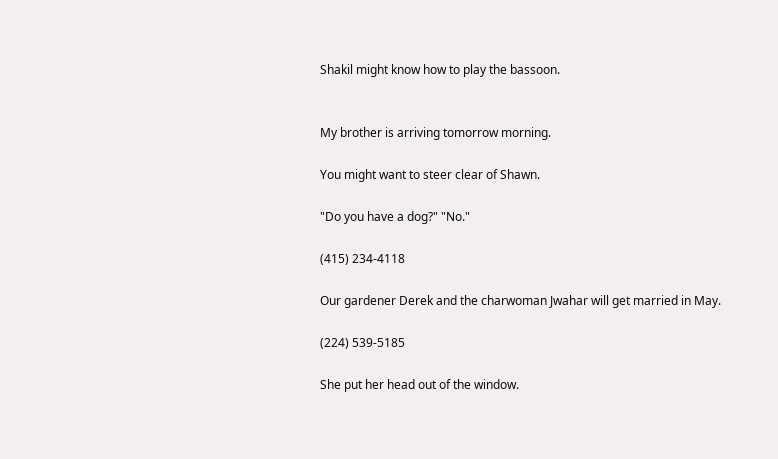Shakil might know how to play the bassoon.


My brother is arriving tomorrow morning.

You might want to steer clear of Shawn.

"Do you have a dog?" "No."

(415) 234-4118

Our gardener Derek and the charwoman Jwahar will get married in May.

(224) 539-5185

She put her head out of the window.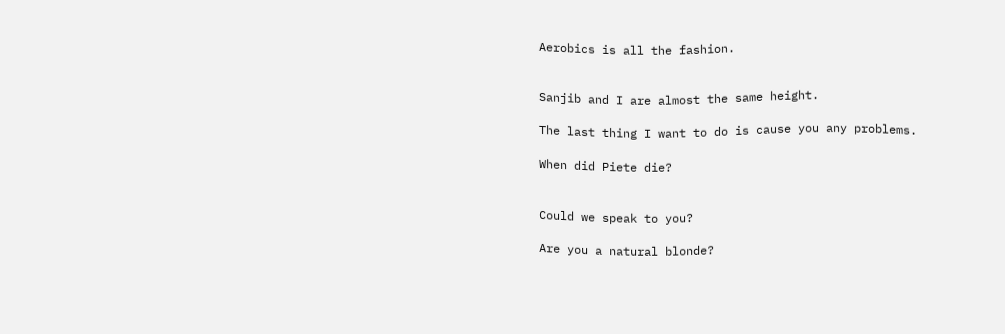Aerobics is all the fashion.


Sanjib and I are almost the same height.

The last thing I want to do is cause you any problems.

When did Piete die?


Could we speak to you?

Are you a natural blonde?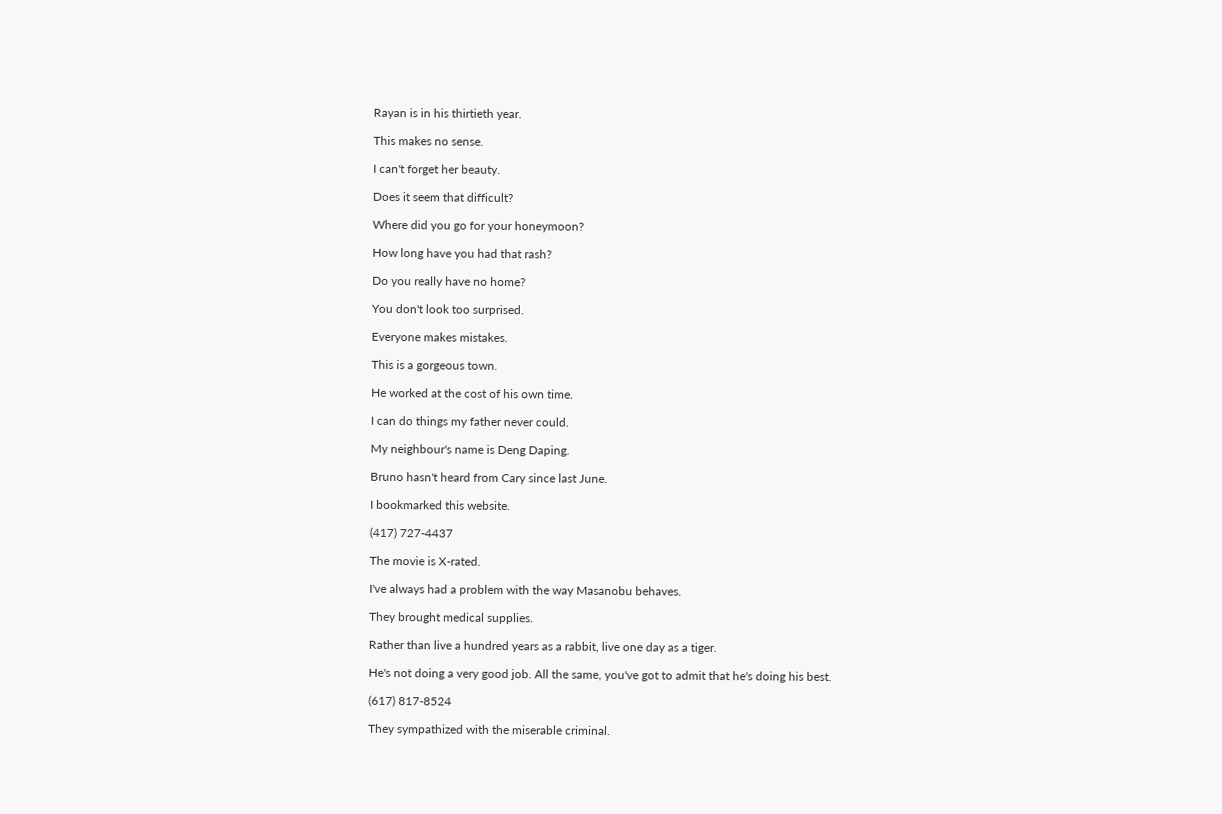Rayan is in his thirtieth year.

This makes no sense.

I can't forget her beauty.

Does it seem that difficult?

Where did you go for your honeymoon?

How long have you had that rash?

Do you really have no home?

You don't look too surprised.

Everyone makes mistakes.

This is a gorgeous town.

He worked at the cost of his own time.

I can do things my father never could.

My neighbour's name is Deng Daping.

Bruno hasn't heard from Cary since last June.

I bookmarked this website.

(417) 727-4437

The movie is X-rated.

I've always had a problem with the way Masanobu behaves.

They brought medical supplies.

Rather than live a hundred years as a rabbit, live one day as a tiger.

He's not doing a very good job. All the same, you've got to admit that he's doing his best.

(617) 817-8524

They sympathized with the miserable criminal.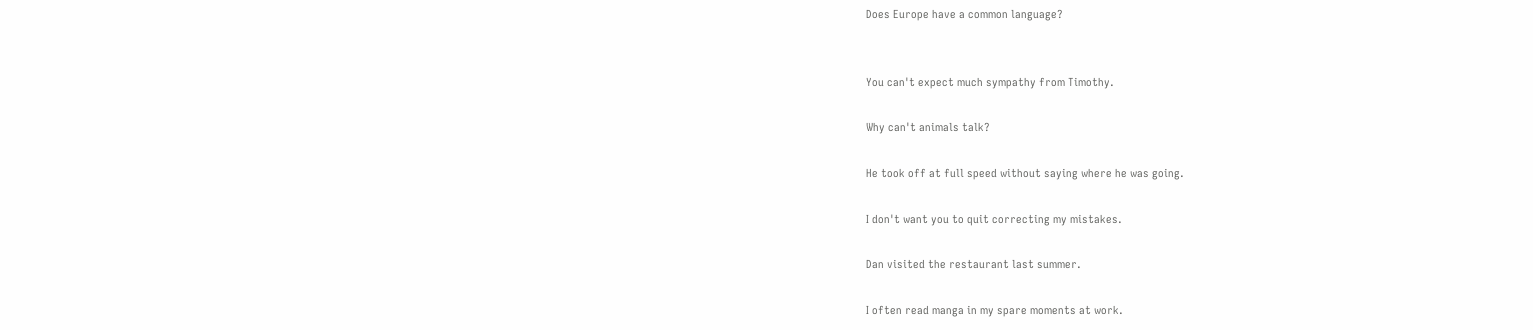Does Europe have a common language?


You can't expect much sympathy from Timothy.

Why can't animals talk?

He took off at full speed without saying where he was going.

I don't want you to quit correcting my mistakes.

Dan visited the restaurant last summer.

I often read manga in my spare moments at work.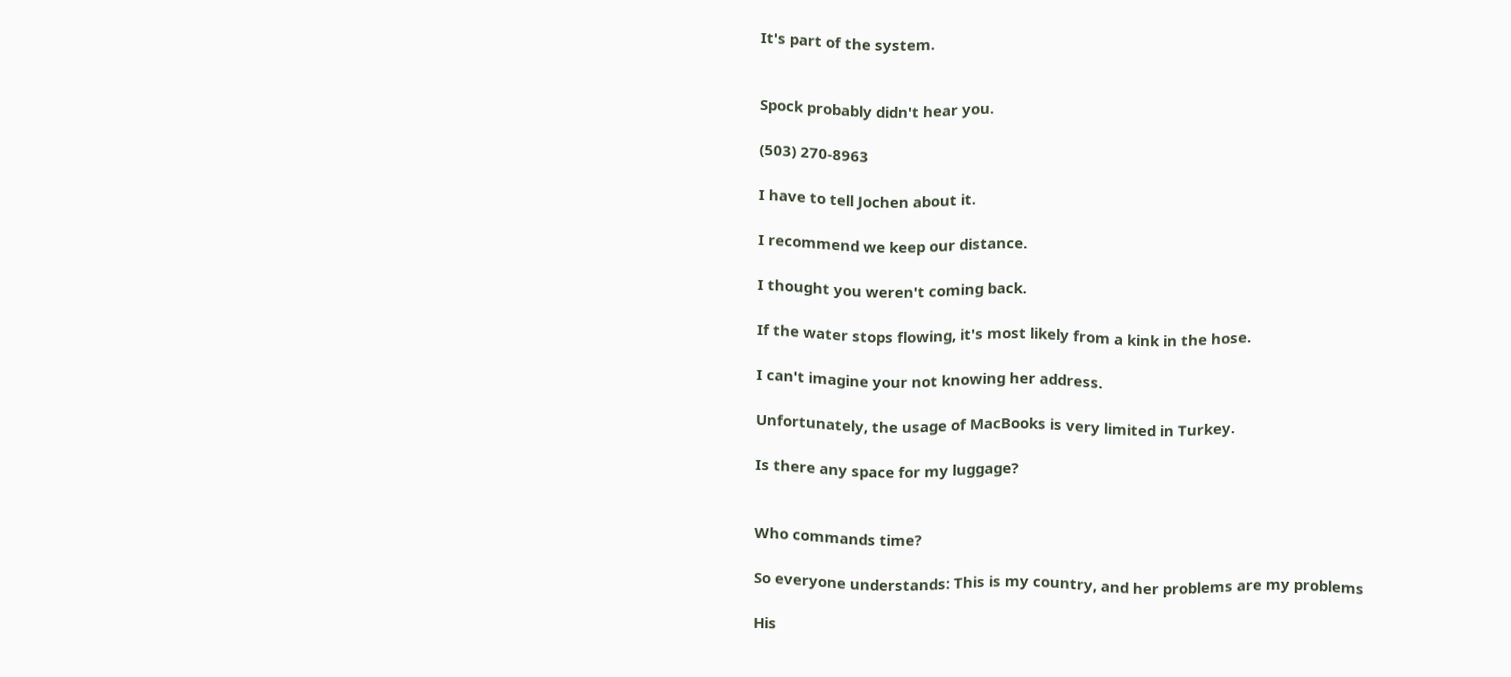It's part of the system.


Spock probably didn't hear you.

(503) 270-8963

I have to tell Jochen about it.

I recommend we keep our distance.

I thought you weren't coming back.

If the water stops flowing, it's most likely from a kink in the hose.

I can't imagine your not knowing her address.

Unfortunately, the usage of MacBooks is very limited in Turkey.

Is there any space for my luggage?


Who commands time?

So everyone understands: This is my country, and her problems are my problems

His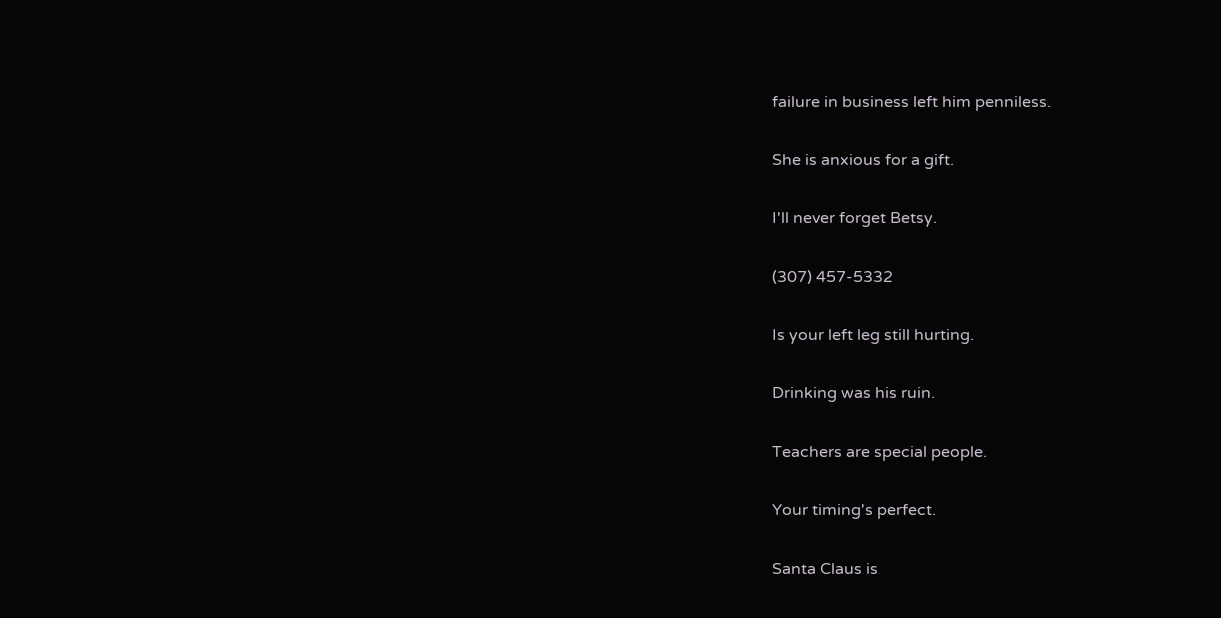failure in business left him penniless.

She is anxious for a gift.

I'll never forget Betsy.

(307) 457-5332

Is your left leg still hurting.

Drinking was his ruin.

Teachers are special people.

Your timing's perfect.

Santa Claus is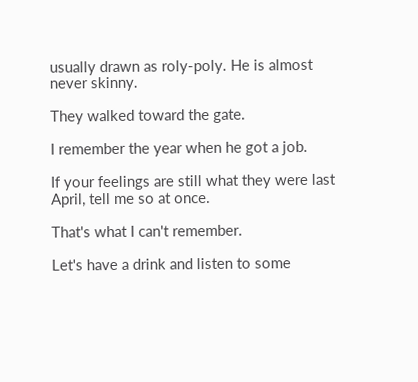usually drawn as roly-poly. He is almost never skinny.

They walked toward the gate.

I remember the year when he got a job.

If your feelings are still what they were last April, tell me so at once.

That's what I can't remember.

Let's have a drink and listen to some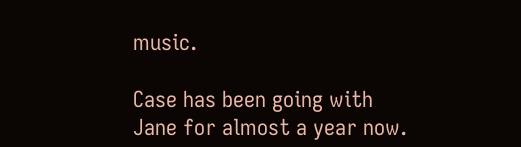music.

Case has been going with Jane for almost a year now.